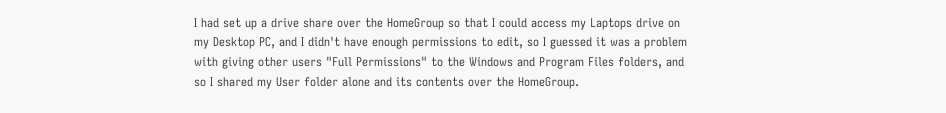I had set up a drive share over the HomeGroup so that I could access my Laptops drive on my Desktop PC, and I didn't have enough permissions to edit, so I guessed it was a problem with giving other users "Full Permissions" to the Windows and Program Files folders, and so I shared my User folder alone and its contents over the HomeGroup.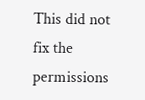This did not fix the permissions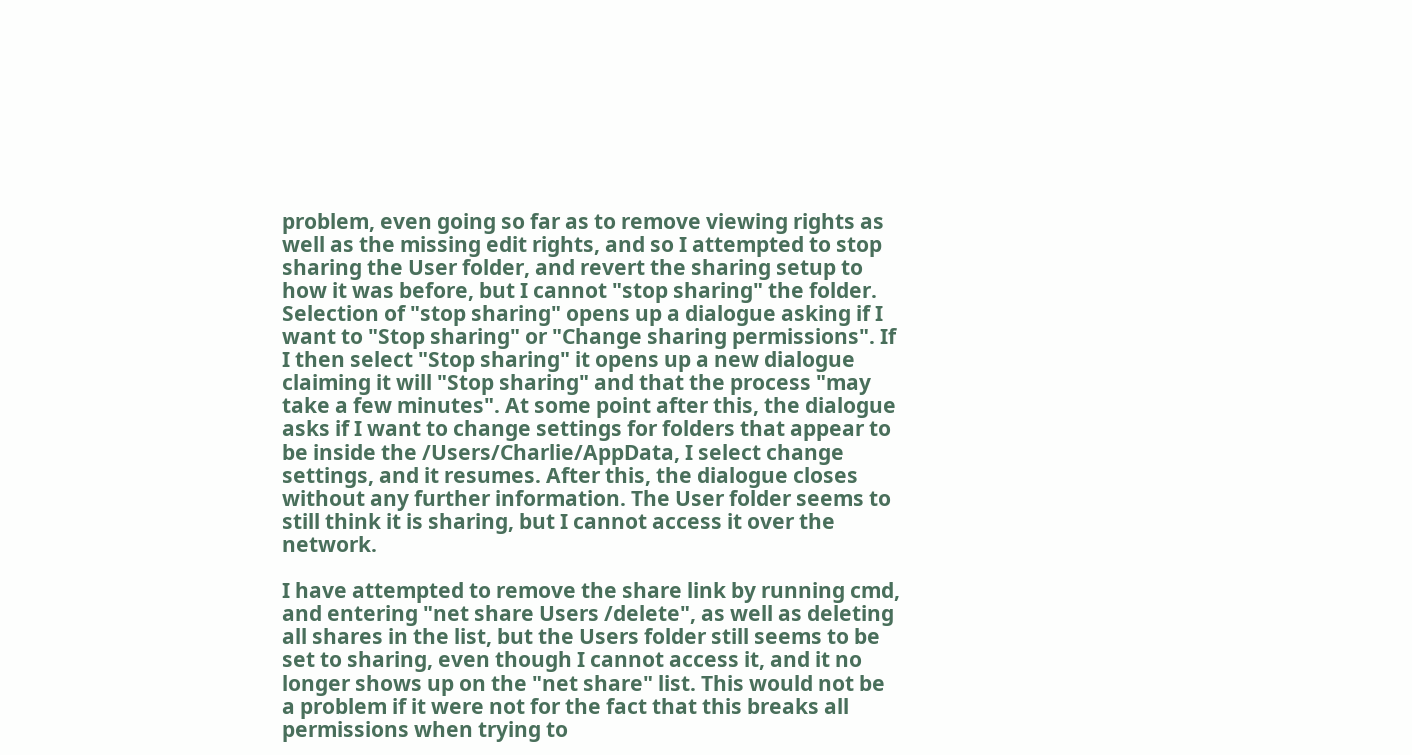problem, even going so far as to remove viewing rights as well as the missing edit rights, and so I attempted to stop sharing the User folder, and revert the sharing setup to how it was before, but I cannot "stop sharing" the folder. Selection of "stop sharing" opens up a dialogue asking if I want to "Stop sharing" or "Change sharing permissions". If I then select "Stop sharing" it opens up a new dialogue claiming it will "Stop sharing" and that the process "may take a few minutes". At some point after this, the dialogue asks if I want to change settings for folders that appear to be inside the /Users/Charlie/AppData, I select change settings, and it resumes. After this, the dialogue closes without any further information. The User folder seems to still think it is sharing, but I cannot access it over the network.

I have attempted to remove the share link by running cmd, and entering "net share Users /delete", as well as deleting all shares in the list, but the Users folder still seems to be set to sharing, even though I cannot access it, and it no longer shows up on the "net share" list. This would not be a problem if it were not for the fact that this breaks all permissions when trying to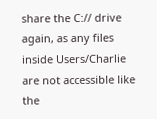share the C:// drive again, as any files inside Users/Charlie are not accessible like the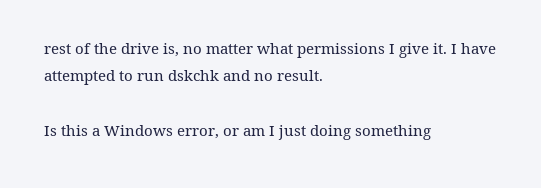rest of the drive is, no matter what permissions I give it. I have attempted to run dskchk and no result.

Is this a Windows error, or am I just doing something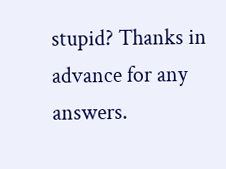stupid? Thanks in advance for any answers.